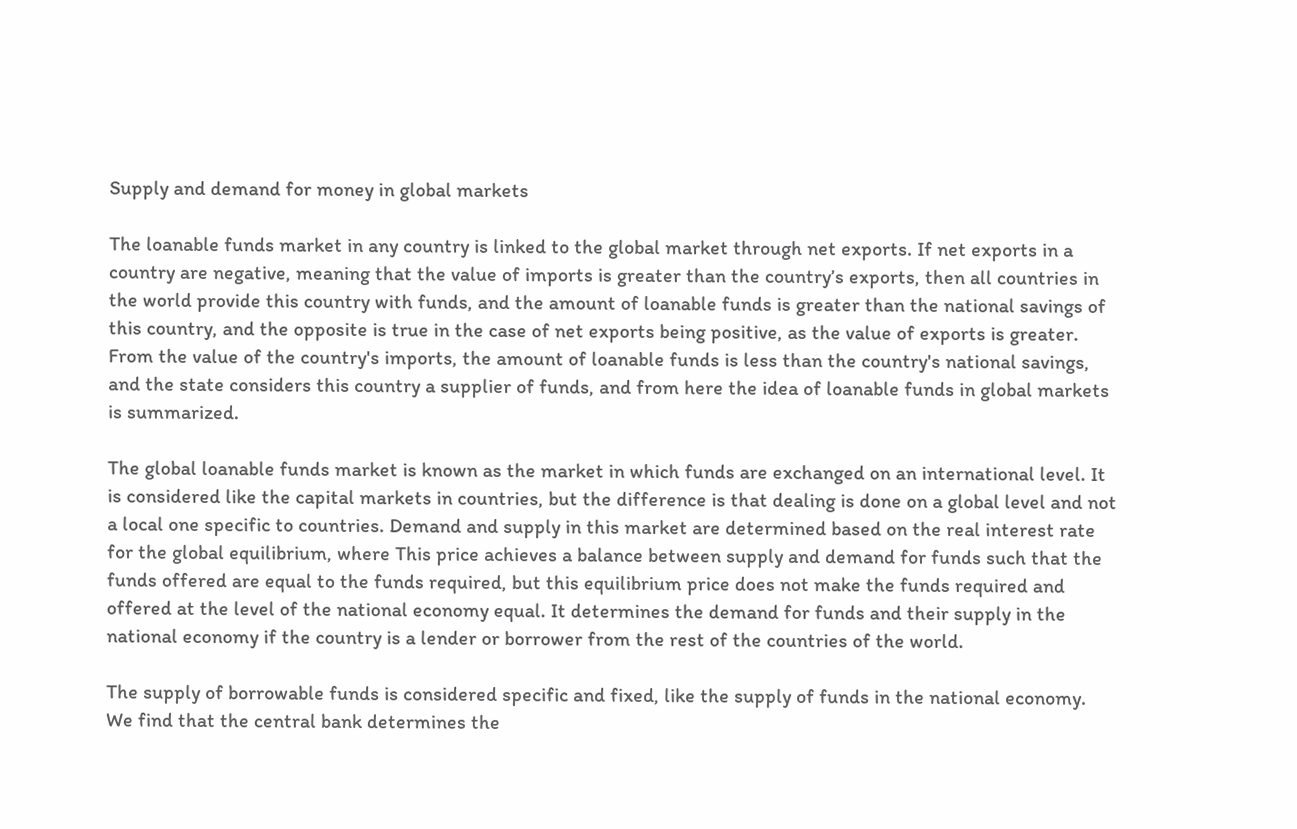Supply and demand for money in global markets

The loanable funds market in any country is linked to the global market through net exports. If net exports in a country are negative, meaning that the value of imports is greater than the country’s exports, then all countries in the world provide this country with funds, and the amount of loanable funds is greater than the national savings of this country, and the opposite is true in the case of net exports being positive, as the value of exports is greater. From the value of the country's imports, the amount of loanable funds is less than the country's national savings, and the state considers this country a supplier of funds, and from here the idea of loanable funds in global markets is summarized.

The global loanable funds market is known as the market in which funds are exchanged on an international level. It is considered like the capital markets in countries, but the difference is that dealing is done on a global level and not a local one specific to countries. Demand and supply in this market are determined based on the real interest rate for the global equilibrium, where This price achieves a balance between supply and demand for funds such that the funds offered are equal to the funds required, but this equilibrium price does not make the funds required and offered at the level of the national economy equal. It determines the demand for funds and their supply in the national economy if the country is a lender or borrower from the rest of the countries of the world.

The supply of borrowable funds is considered specific and fixed, like the supply of funds in the national economy. We find that the central bank determines the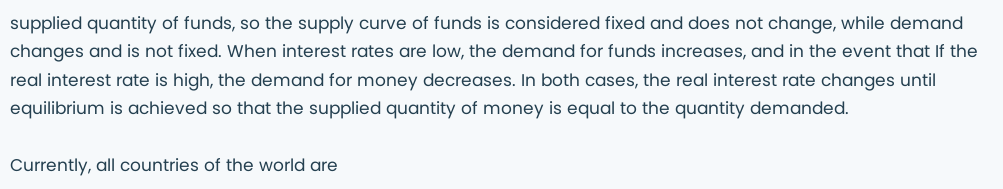supplied quantity of funds, so the supply curve of funds is considered fixed and does not change, while demand changes and is not fixed. When interest rates are low, the demand for funds increases, and in the event that If the real interest rate is high, the demand for money decreases. In both cases, the real interest rate changes until equilibrium is achieved so that the supplied quantity of money is equal to the quantity demanded.

Currently, all countries of the world are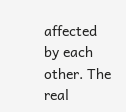affected by each other. The real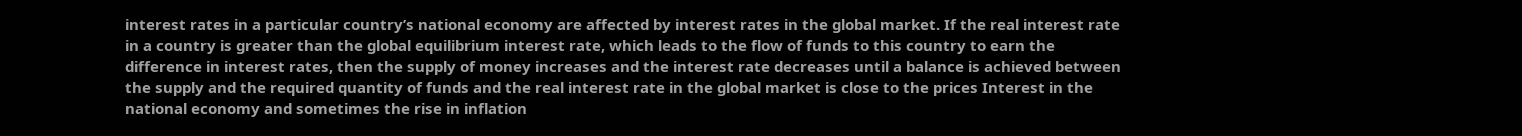interest rates in a particular country’s national economy are affected by interest rates in the global market. If the real interest rate in a country is greater than the global equilibrium interest rate, which leads to the flow of funds to this country to earn the difference in interest rates, then the supply of money increases and the interest rate decreases until a balance is achieved between the supply and the required quantity of funds and the real interest rate in the global market is close to the prices Interest in the national economy and sometimes the rise in inflation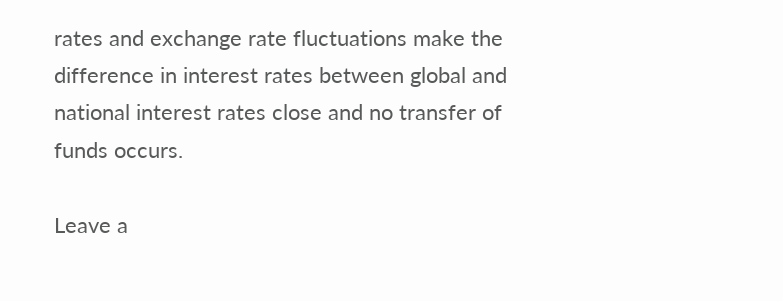rates and exchange rate fluctuations make the difference in interest rates between global and national interest rates close and no transfer of funds occurs.

Leave a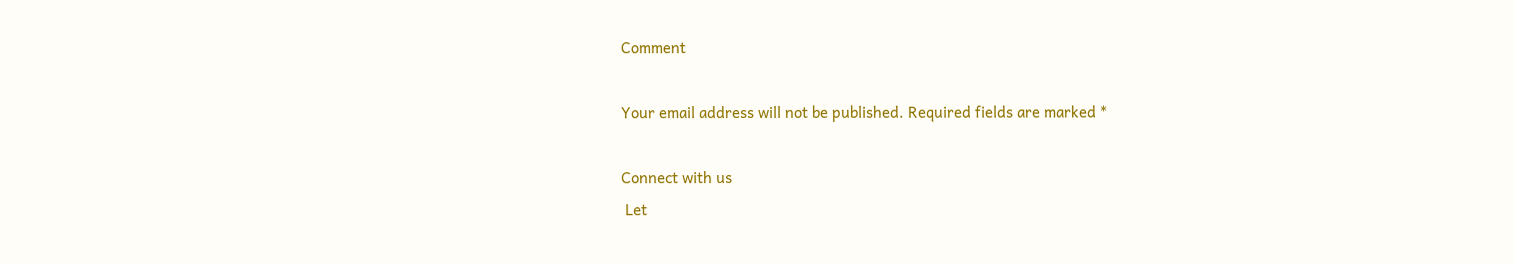Comment

Your email address will not be published. Required fields are marked *

Connect with us
 Let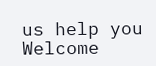us help you
Welcome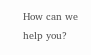How can we help you?